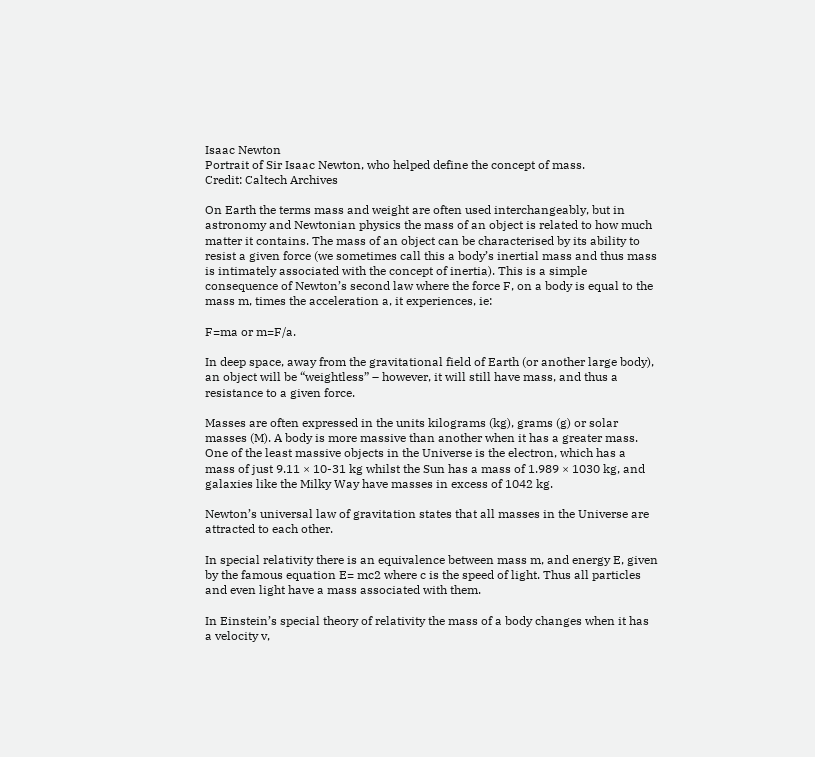Isaac Newton
Portrait of Sir Isaac Newton, who helped define the concept of mass.
Credit: Caltech Archives

On Earth the terms mass and weight are often used interchangeably, but in astronomy and Newtonian physics the mass of an object is related to how much matter it contains. The mass of an object can be characterised by its ability to resist a given force (we sometimes call this a body’s inertial mass and thus mass is intimately associated with the concept of inertia). This is a simple consequence of Newton’s second law where the force F, on a body is equal to the mass m, times the acceleration a, it experiences, ie:

F=ma or m=F/a.

In deep space, away from the gravitational field of Earth (or another large body), an object will be “weightless” – however, it will still have mass, and thus a resistance to a given force.

Masses are often expressed in the units kilograms (kg), grams (g) or solar masses (M). A body is more massive than another when it has a greater mass. One of the least massive objects in the Universe is the electron, which has a mass of just 9.11 × 10-31 kg whilst the Sun has a mass of 1.989 × 1030 kg, and galaxies like the Milky Way have masses in excess of 1042 kg.

Newton’s universal law of gravitation states that all masses in the Universe are attracted to each other.

In special relativity there is an equivalence between mass m, and energy E, given by the famous equation E= mc2 where c is the speed of light. Thus all particles and even light have a mass associated with them.

In Einstein’s special theory of relativity the mass of a body changes when it has a velocity v,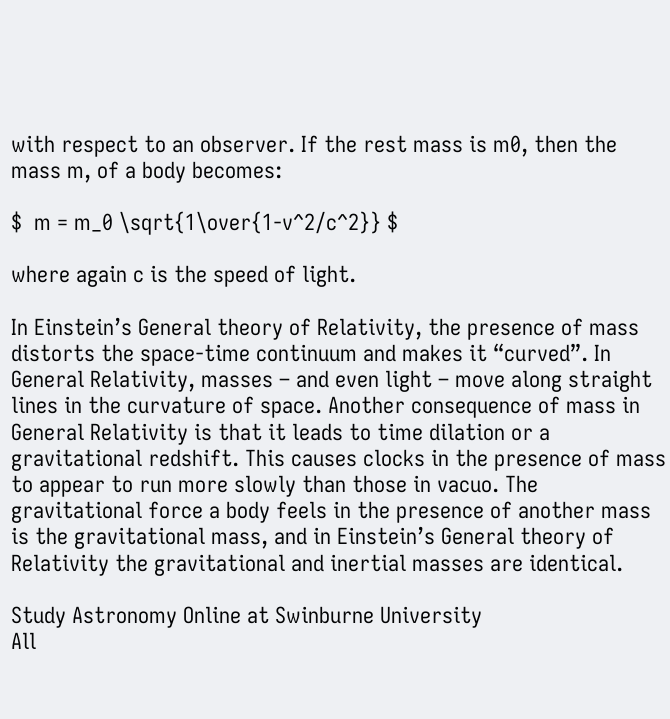with respect to an observer. If the rest mass is m0, then the mass m, of a body becomes:

$  m = m_0 \sqrt{1\over{1-v^2/c^2}} $

where again c is the speed of light.

In Einstein’s General theory of Relativity, the presence of mass distorts the space-time continuum and makes it “curved”. In General Relativity, masses – and even light – move along straight lines in the curvature of space. Another consequence of mass in General Relativity is that it leads to time dilation or a gravitational redshift. This causes clocks in the presence of mass to appear to run more slowly than those in vacuo. The gravitational force a body feels in the presence of another mass is the gravitational mass, and in Einstein’s General theory of Relativity the gravitational and inertial masses are identical.

Study Astronomy Online at Swinburne University
All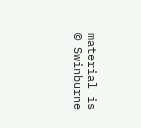material is © Swinburne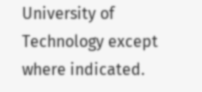University of Technology except where indicated.